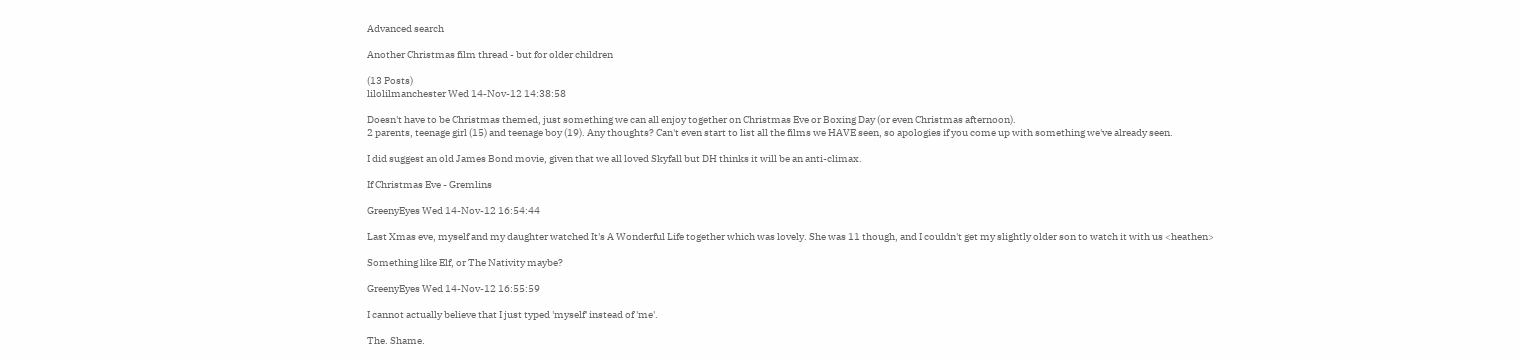Advanced search

Another Christmas film thread - but for older children

(13 Posts)
lilolilmanchester Wed 14-Nov-12 14:38:58

Doesn't have to be Christmas themed, just something we can all enjoy together on Christmas Eve or Boxing Day (or even Christmas afternoon).
2 parents, teenage girl (15) and teenage boy (19). Any thoughts? Can't even start to list all the films we HAVE seen, so apologies if you come up with something we've already seen.

I did suggest an old James Bond movie, given that we all loved Skyfall but DH thinks it will be an anti-climax.

If Christmas Eve - Gremlins

GreenyEyes Wed 14-Nov-12 16:54:44

Last Xmas eve, myself and my daughter watched It's A Wonderful Life together which was lovely. She was 11 though, and I couldn't get my slightly older son to watch it with us <heathen>

Something like Elf, or The Nativity maybe?

GreenyEyes Wed 14-Nov-12 16:55:59

I cannot actually believe that I just typed 'myself' instead of 'me'.

The. Shame.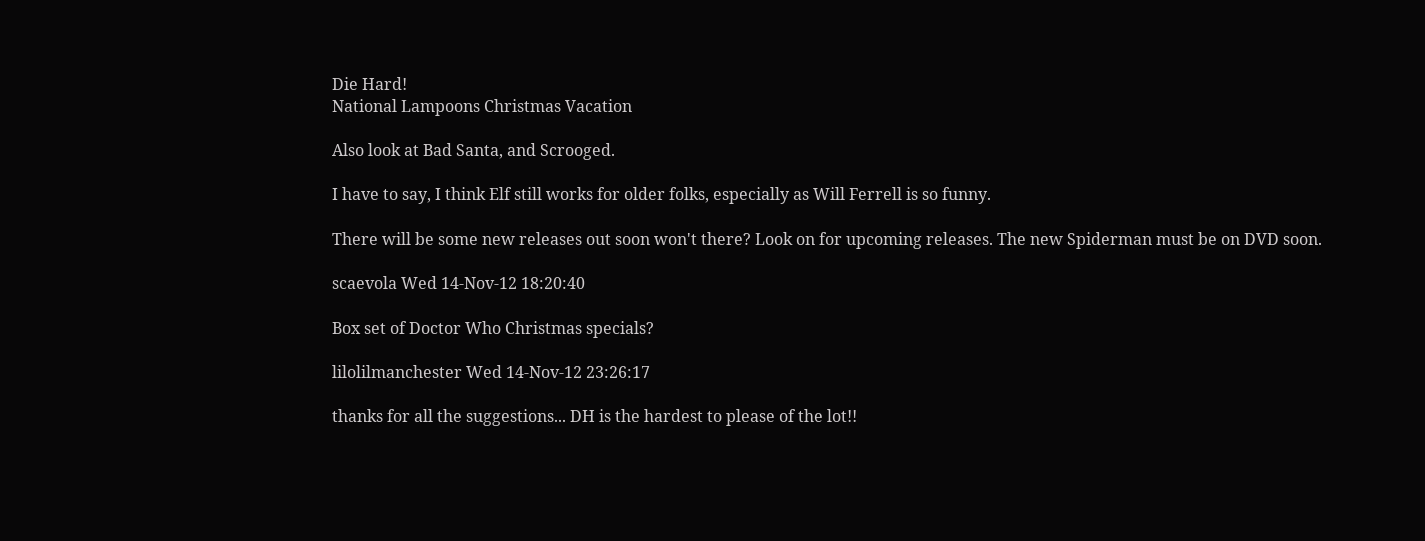Die Hard!
National Lampoons Christmas Vacation

Also look at Bad Santa, and Scrooged.

I have to say, I think Elf still works for older folks, especially as Will Ferrell is so funny.

There will be some new releases out soon won't there? Look on for upcoming releases. The new Spiderman must be on DVD soon.

scaevola Wed 14-Nov-12 18:20:40

Box set of Doctor Who Christmas specials?

lilolilmanchester Wed 14-Nov-12 23:26:17

thanks for all the suggestions... DH is the hardest to please of the lot!!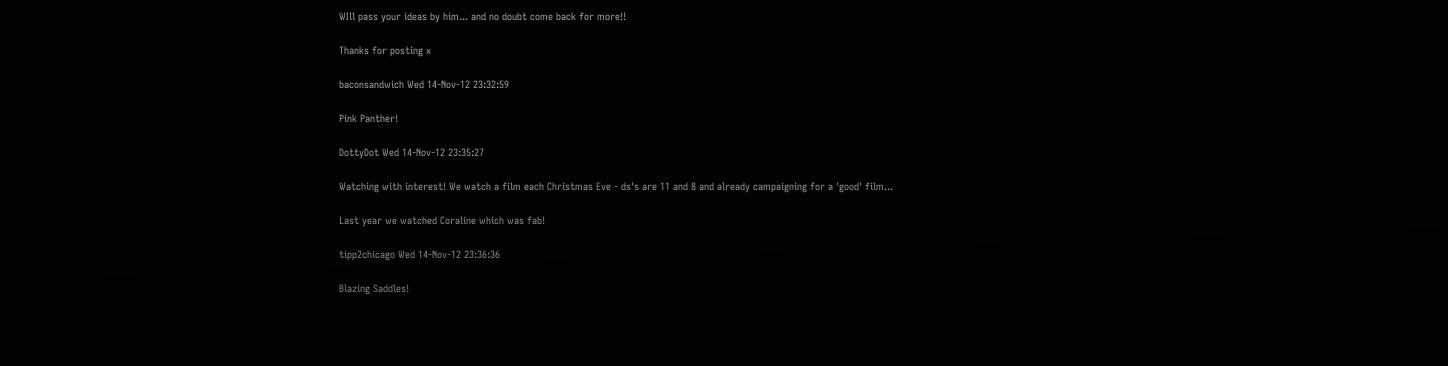WIll pass your ideas by him... and no doubt come back for more!!

Thanks for posting x

baconsandwich Wed 14-Nov-12 23:32:59

Pink Panther!

DottyDot Wed 14-Nov-12 23:35:27

Watching with interest! We watch a film each Christmas Eve - ds's are 11 and 8 and already campaigning for a 'good' film...

Last year we watched Coraline which was fab!

tipp2chicago Wed 14-Nov-12 23:36:36

Blazing Saddles!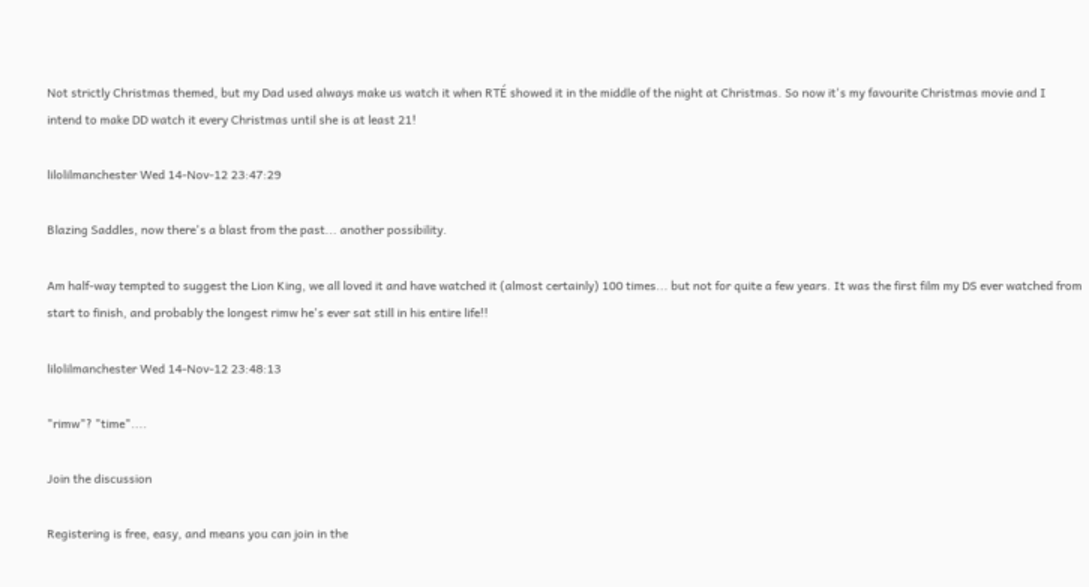Not strictly Christmas themed, but my Dad used always make us watch it when RTÉ showed it in the middle of the night at Christmas. So now it's my favourite Christmas movie and I intend to make DD watch it every Christmas until she is at least 21!

lilolilmanchester Wed 14-Nov-12 23:47:29

Blazing Saddles, now there's a blast from the past... another possibility.

Am half-way tempted to suggest the Lion King, we all loved it and have watched it (almost certainly) 100 times... but not for quite a few years. It was the first film my DS ever watched from start to finish, and probably the longest rimw he's ever sat still in his entire life!!

lilolilmanchester Wed 14-Nov-12 23:48:13

"rimw"? "time"....

Join the discussion

Registering is free, easy, and means you can join in the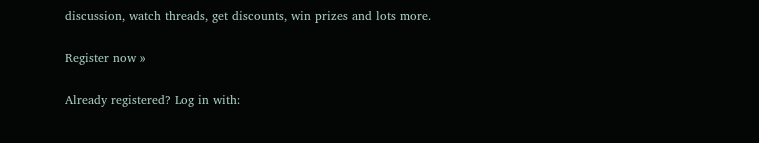discussion, watch threads, get discounts, win prizes and lots more.

Register now »

Already registered? Log in with: